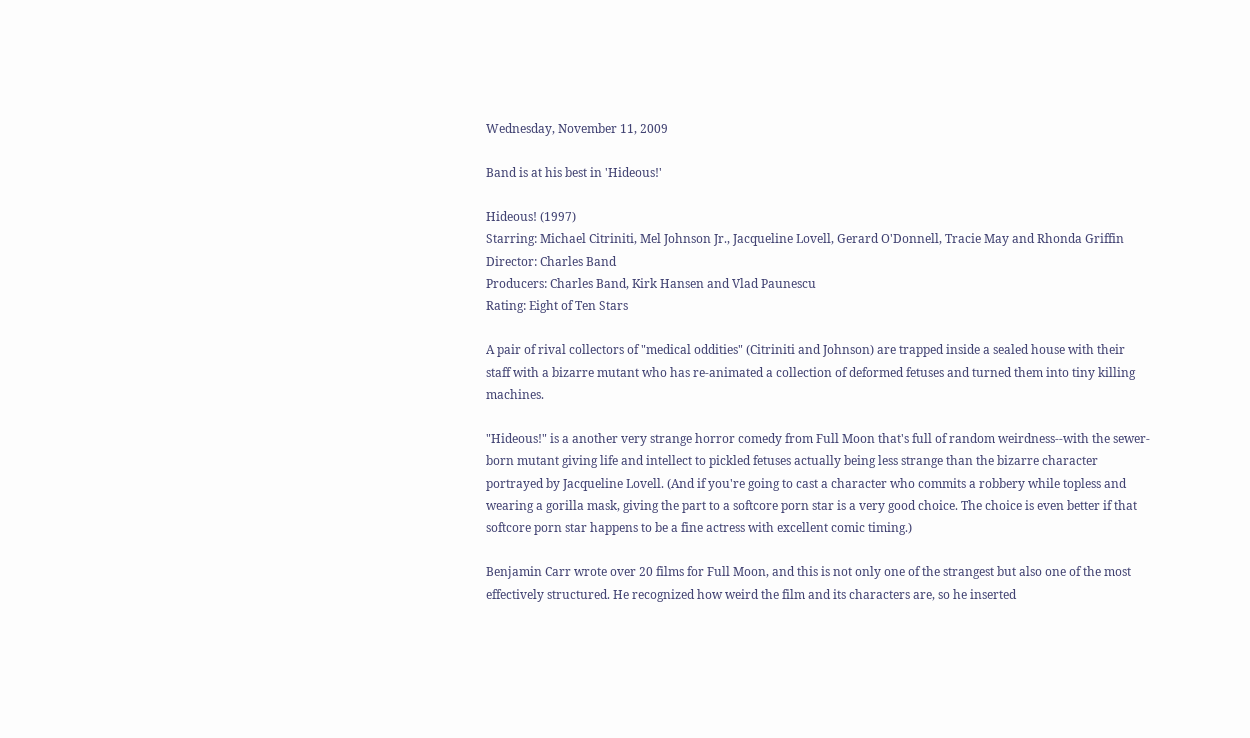Wednesday, November 11, 2009

Band is at his best in 'Hideous!'

Hideous! (1997)
Starring: Michael Citriniti, Mel Johnson Jr., Jacqueline Lovell, Gerard O'Donnell, Tracie May and Rhonda Griffin
Director: Charles Band
Producers: Charles Band, Kirk Hansen and Vlad Paunescu
Rating: Eight of Ten Stars

A pair of rival collectors of "medical oddities" (Citriniti and Johnson) are trapped inside a sealed house with their staff with a bizarre mutant who has re-animated a collection of deformed fetuses and turned them into tiny killing machines.

"Hideous!" is a another very strange horror comedy from Full Moon that's full of random weirdness--with the sewer-born mutant giving life and intellect to pickled fetuses actually being less strange than the bizarre character portrayed by Jacqueline Lovell. (And if you're going to cast a character who commits a robbery while topless and wearing a gorilla mask, giving the part to a softcore porn star is a very good choice. The choice is even better if that softcore porn star happens to be a fine actress with excellent comic timing.)

Benjamin Carr wrote over 20 films for Full Moon, and this is not only one of the strangest but also one of the most effectively structured. He recognized how weird the film and its characters are, so he inserted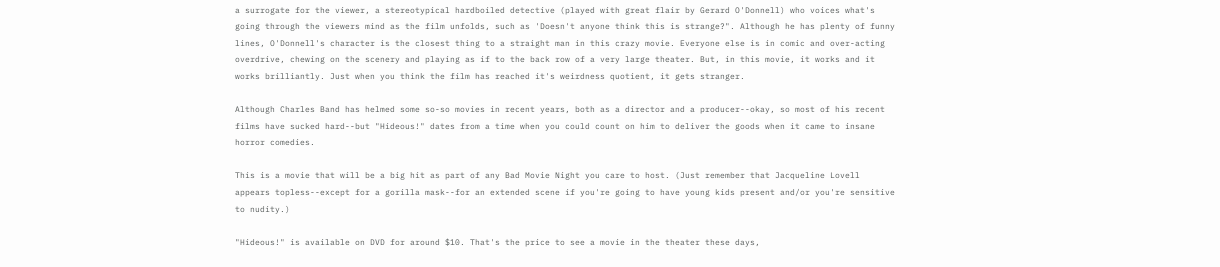a surrogate for the viewer, a stereotypical hardboiled detective (played with great flair by Gerard O'Donnell) who voices what's going through the viewers mind as the film unfolds, such as 'Doesn't anyone think this is strange?". Although he has plenty of funny lines, O'Donnell's character is the closest thing to a straight man in this crazy movie. Everyone else is in comic and over-acting overdrive, chewing on the scenery and playing as if to the back row of a very large theater. But, in this movie, it works and it works brilliantly. Just when you think the film has reached it's weirdness quotient, it gets stranger.

Although Charles Band has helmed some so-so movies in recent years, both as a director and a producer--okay, so most of his recent films have sucked hard--but "Hideous!" dates from a time when you could count on him to deliver the goods when it came to insane horror comedies.

This is a movie that will be a big hit as part of any Bad Movie Night you care to host. (Just remember that Jacqueline Lovell appears topless--except for a gorilla mask--for an extended scene if you're going to have young kids present and/or you're sensitive to nudity.)

"Hideous!" is available on DVD for around $10. That's the price to see a movie in the theater these days,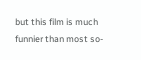but this film is much funnier than most so-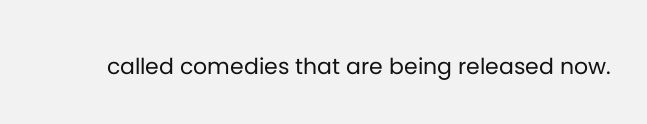called comedies that are being released now.